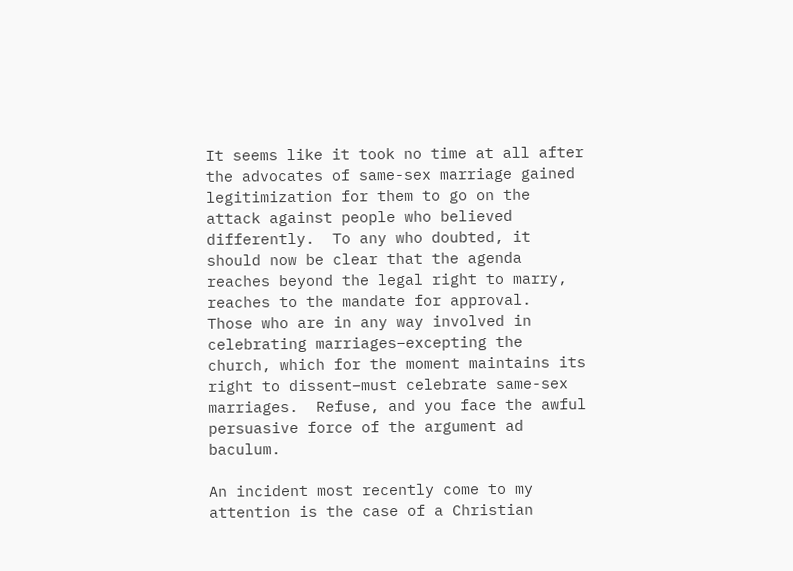It seems like it took no time at all after the advocates of same-sex marriage gained legitimization for them to go on the attack against people who believed differently.  To any who doubted, it should now be clear that the agenda reaches beyond the legal right to marry, reaches to the mandate for approval.  Those who are in any way involved in celebrating marriages–excepting the church, which for the moment maintains its right to dissent–must celebrate same-sex marriages.  Refuse, and you face the awful persuasive force of the argument ad baculum.

An incident most recently come to my attention is the case of a Christian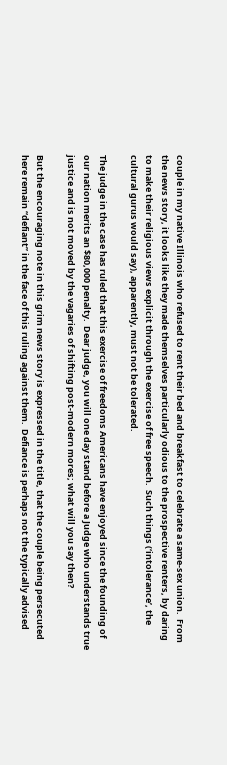couple in my native Illinois who refused to rent their bed and breakfast to celebrate a same-sex union.  From the news story, it looks like they made themselves particularly odious to the prospective renters, by daring to make their religious views explicit through the exercise of free speech.  Such things (‘intolerance’, the cultural gurus would say), apparently, must not be tolerated.

The judge in the case has ruled that this exercise of freedoms Americans have enjoyed since the founding of our nation merits an $80,000 penalty.  Dear judge, you will one day stand before a Judge who understands true justice and is not moved by the vagaries of shifting post-modern mores; what will you say then?

But the encouraging note in this grim news story is expressed in the title, that the couple being persecuted here remain “defiant” in the face of this ruling against them.  Defiance is perhaps not the typically advised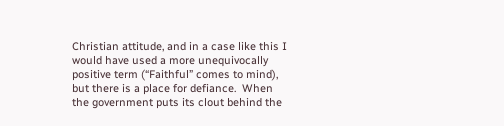Christian attitude, and in a case like this I would have used a more unequivocally positive term (“Faithful” comes to mind), but there is a place for defiance.  When the government puts its clout behind the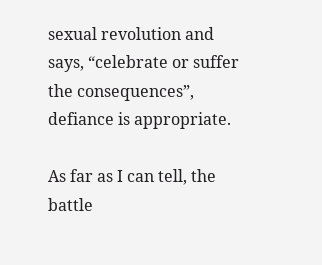sexual revolution and says, “celebrate or suffer the consequences”, defiance is appropriate.

As far as I can tell, the battle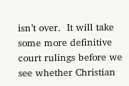isn’t over.  It will take some more definitive court rulings before we see whether Christian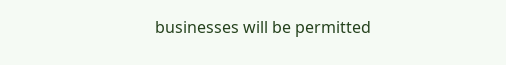businesses will be permitted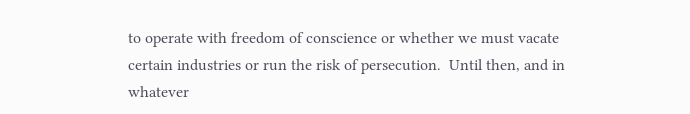to operate with freedom of conscience or whether we must vacate certain industries or run the risk of persecution.  Until then, and in whatever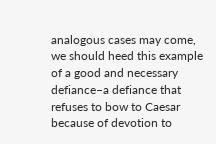analogous cases may come, we should heed this example of a good and necessary defiance–a defiance that refuses to bow to Caesar because of devotion to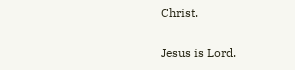Christ.

Jesus is Lord.